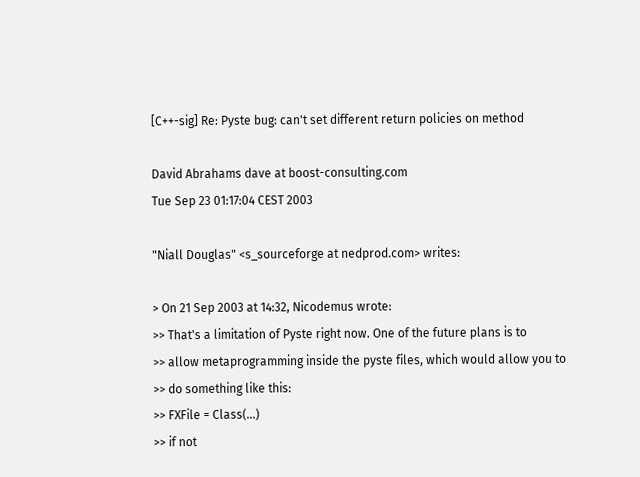[C++-sig] Re: Pyste bug: can't set different return policies on method

David Abrahams dave at boost-consulting.com
Tue Sep 23 01:17:04 CEST 2003

"Niall Douglas" <s_sourceforge at nedprod.com> writes:

> On 21 Sep 2003 at 14:32, Nicodemus wrote:
>> That's a limitation of Pyste right now. One of the future plans is to
>> allow metaprogramming inside the pyste files, which would allow you to
>> do something like this:
>> FXFile = Class(...)
>> if not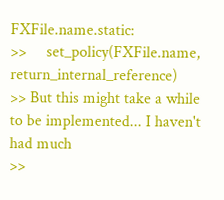FXFile.name.static:
>>     set_policy(FXFile.name, return_internal_reference)
>> But this might take a while to be implemented... I haven't had much
>>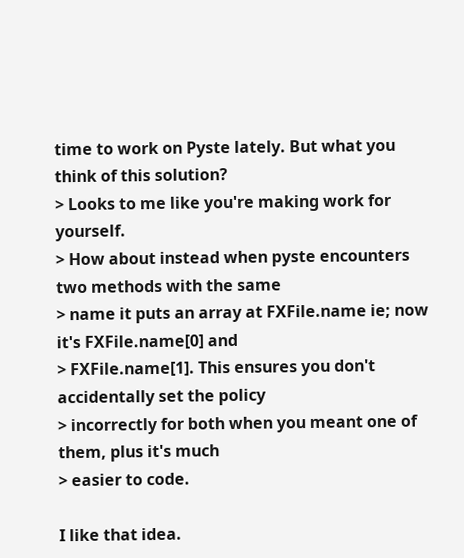time to work on Pyste lately. But what you think of this solution?
> Looks to me like you're making work for yourself.
> How about instead when pyste encounters two methods with the same
> name it puts an array at FXFile.name ie; now it's FXFile.name[0] and
> FXFile.name[1]. This ensures you don't accidentally set the policy
> incorrectly for both when you meant one of them, plus it's much
> easier to code.

I like that idea.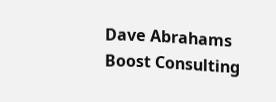Dave Abrahams
Boost Consulting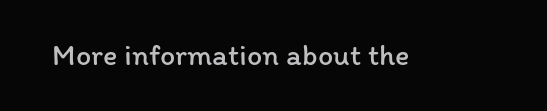More information about the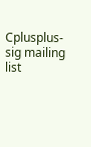Cplusplus-sig mailing list